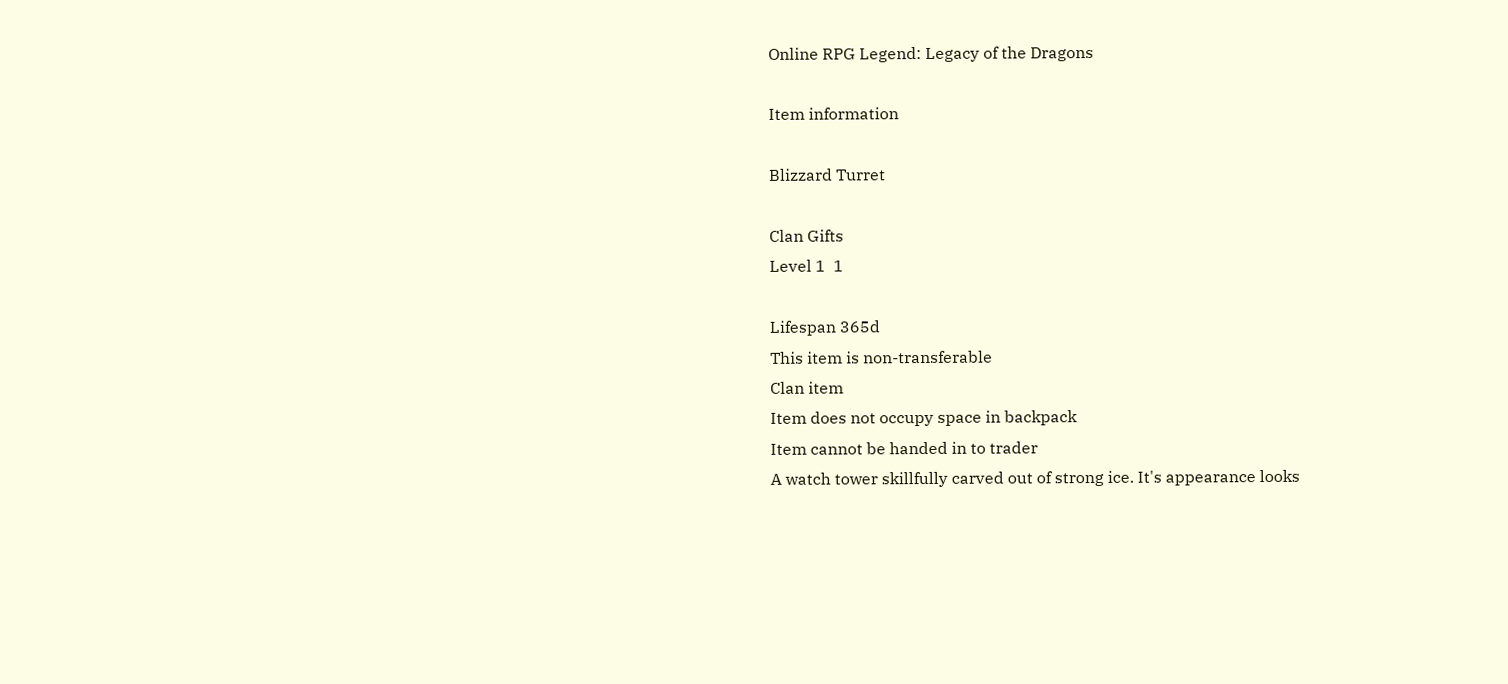Online RPG Legend: Legacy of the Dragons

Item information

Blizzard Turret

Clan Gifts
Level 1  1

Lifespan 365d
This item is non-transferable
Clan item
Item does not occupy space in backpack
Item cannot be handed in to trader
A watch tower skillfully carved out of strong ice. It's appearance looks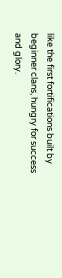like the first fortifications built by beginner clans, hungry for success and glory.